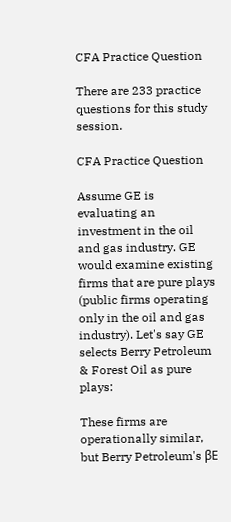CFA Practice Question

There are 233 practice questions for this study session.

CFA Practice Question

Assume GE is evaluating an investment in the oil and gas industry. GE would examine existing firms that are pure plays (public firms operating only in the oil and gas industry). Let's say GE selects Berry Petroleum & Forest Oil as pure plays:

These firms are operationally similar, but Berry Petroleum's βE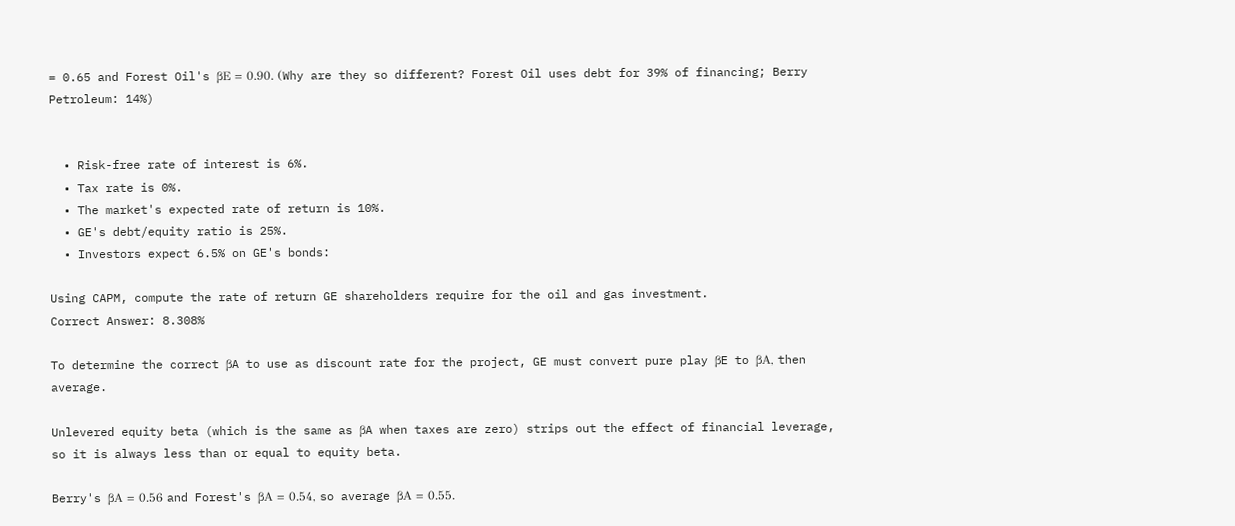= 0.65 and Forest Oil's βE = 0.90. (Why are they so different? Forest Oil uses debt for 39% of financing; Berry Petroleum: 14%)


  • Risk-free rate of interest is 6%.
  • Tax rate is 0%.
  • The market's expected rate of return is 10%.
  • GE's debt/equity ratio is 25%.
  • Investors expect 6.5% on GE's bonds:

Using CAPM, compute the rate of return GE shareholders require for the oil and gas investment.
Correct Answer: 8.308%

To determine the correct βA to use as discount rate for the project, GE must convert pure play βE to βA, then average.

Unlevered equity beta (which is the same as βA when taxes are zero) strips out the effect of financial leverage, so it is always less than or equal to equity beta.

Berry's βA = 0.56 and Forest's βA = 0.54, so average βA = 0.55.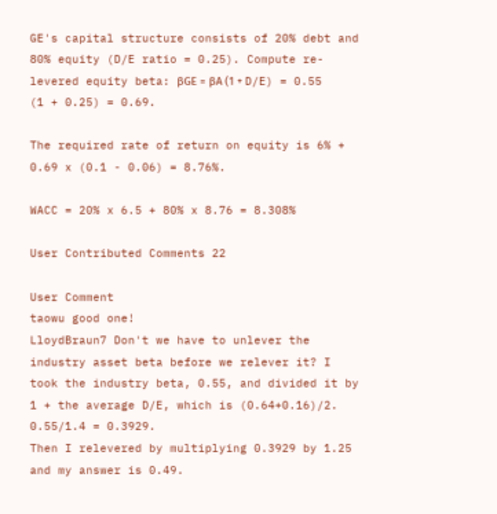GE's capital structure consists of 20% debt and 80% equity (D/E ratio = 0.25). Compute re-levered equity beta: βGE = βA (1 + D/E) = 0.55 (1 + 0.25) = 0.69.

The required rate of return on equity is 6% + 0.69 x (0.1 - 0.06) = 8.76%.

WACC = 20% x 6.5 + 80% x 8.76 = 8.308%

User Contributed Comments 22

User Comment
taowu good one!
LloydBraun7 Don't we have to unlever the industry asset beta before we relever it? I took the industry beta, 0.55, and divided it by 1 + the average D/E, which is (0.64+0.16)/2.
0.55/1.4 = 0.3929.
Then I relevered by multiplying 0.3929 by 1.25 and my answer is 0.49.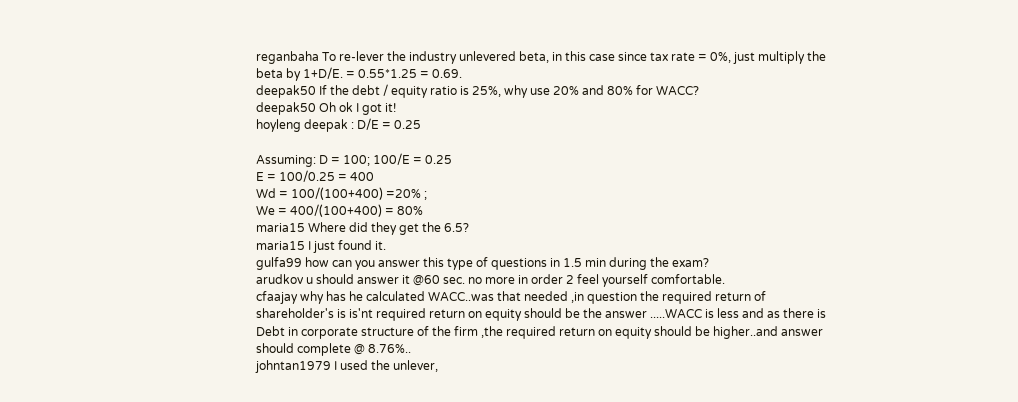reganbaha To re-lever the industry unlevered beta, in this case since tax rate = 0%, just multiply the beta by 1+D/E. = 0.55*1.25 = 0.69.
deepak50 If the debt / equity ratio is 25%, why use 20% and 80% for WACC?
deepak50 Oh ok I got it!
hoyleng deepak : D/E = 0.25

Assuming: D = 100; 100/E = 0.25
E = 100/0.25 = 400
Wd = 100/(100+400) =20% ;
We = 400/(100+400) = 80%
maria15 Where did they get the 6.5?
maria15 I just found it.
gulfa99 how can you answer this type of questions in 1.5 min during the exam?
arudkov u should answer it @60 sec. no more in order 2 feel yourself comfortable.
cfaajay why has he calculated WACC..was that needed ,in question the required return of shareholder's is is'nt required return on equity should be the answer .....WACC is less and as there is Debt in corporate structure of the firm ,the required return on equity should be higher..and answer should complete @ 8.76%..
johntan1979 I used the unlever,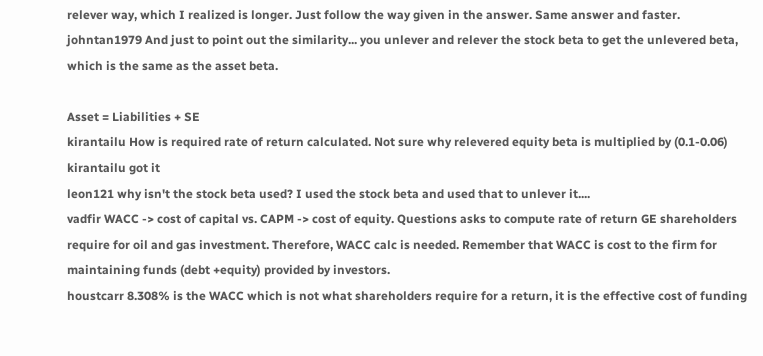relever way, which I realized is longer. Just follow the way given in the answer. Same answer and faster.
johntan1979 And just to point out the similarity... you unlever and relever the stock beta to get the unlevered beta, which is the same as the asset beta.

Asset = Liabilities + SE
kirantailu How is required rate of return calculated. Not sure why relevered equity beta is multiplied by (0.1-0.06)
kirantailu got it
leon121 why isn't the stock beta used? I used the stock beta and used that to unlever it....
vadfir WACC -> cost of capital vs. CAPM -> cost of equity. Questions asks to compute rate of return GE shareholders require for oil and gas investment. Therefore, WACC calc is needed. Remember that WACC is cost to the firm for maintaining funds (debt +equity) provided by investors.
houstcarr 8.308% is the WACC which is not what shareholders require for a return, it is the effective cost of funding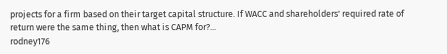projects for a firm based on their target capital structure. If WACC and shareholders' required rate of return were the same thing, then what is CAPM for?...
rodney176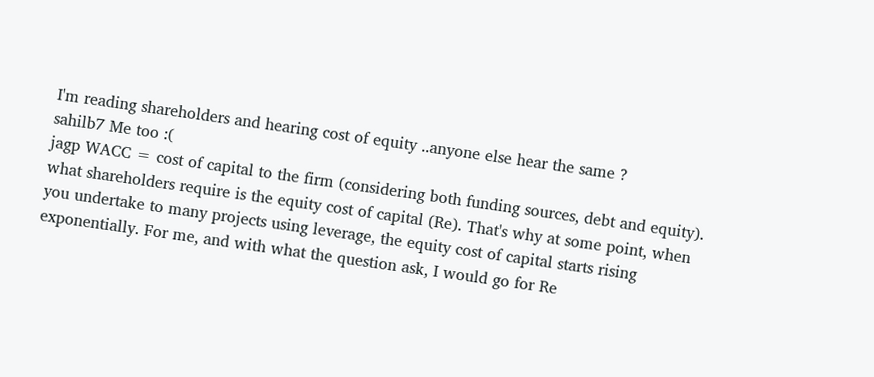I'm reading shareholders and hearing cost of equity ..anyone else hear the same ?
sahilb7 Me too :(
jagp WACC = cost of capital to the firm (considering both funding sources, debt and equity). what shareholders require is the equity cost of capital (Re). That's why at some point, when you undertake to many projects using leverage, the equity cost of capital starts rising exponentially. For me, and with what the question ask, I would go for Re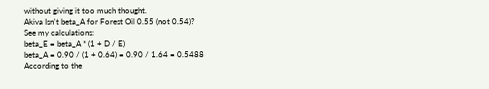without giving it too much thought.
Akiva Isn't beta_A for Forest Oil 0.55 (not 0.54)?
See my calculations:
beta_E = beta_A * (1 + D / E)
beta_A = 0.90 / (1 + 0.64) = 0.90 / 1.64 = 0.5488
According to the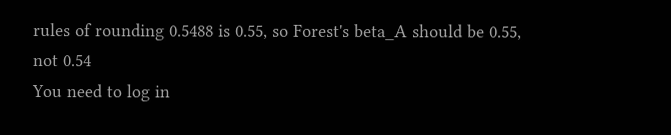rules of rounding 0.5488 is 0.55, so Forest's beta_A should be 0.55, not 0.54
You need to log in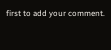first to add your comment.